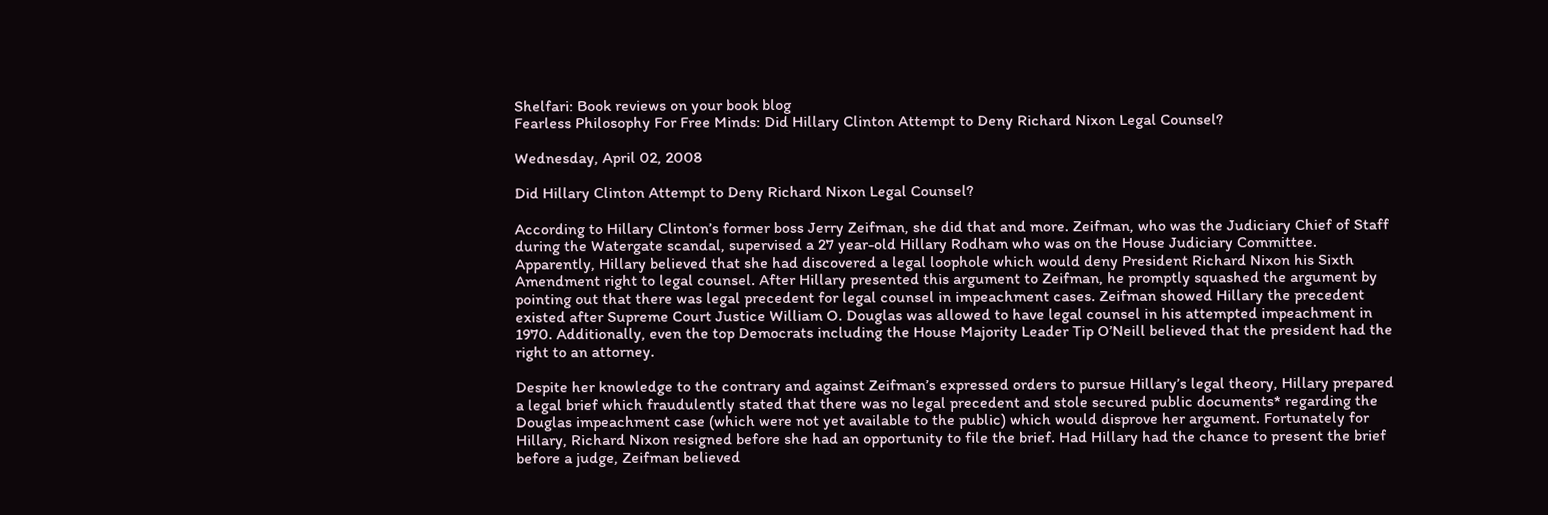Shelfari: Book reviews on your book blog
Fearless Philosophy For Free Minds: Did Hillary Clinton Attempt to Deny Richard Nixon Legal Counsel?

Wednesday, April 02, 2008

Did Hillary Clinton Attempt to Deny Richard Nixon Legal Counsel?

According to Hillary Clinton’s former boss Jerry Zeifman, she did that and more. Zeifman, who was the Judiciary Chief of Staff during the Watergate scandal, supervised a 27 year-old Hillary Rodham who was on the House Judiciary Committee. Apparently, Hillary believed that she had discovered a legal loophole which would deny President Richard Nixon his Sixth Amendment right to legal counsel. After Hillary presented this argument to Zeifman, he promptly squashed the argument by pointing out that there was legal precedent for legal counsel in impeachment cases. Zeifman showed Hillary the precedent existed after Supreme Court Justice William O. Douglas was allowed to have legal counsel in his attempted impeachment in 1970. Additionally, even the top Democrats including the House Majority Leader Tip O’Neill believed that the president had the right to an attorney.

Despite her knowledge to the contrary and against Zeifman’s expressed orders to pursue Hillary’s legal theory, Hillary prepared a legal brief which fraudulently stated that there was no legal precedent and stole secured public documents* regarding the Douglas impeachment case (which were not yet available to the public) which would disprove her argument. Fortunately for Hillary, Richard Nixon resigned before she had an opportunity to file the brief. Had Hillary had the chance to present the brief before a judge, Zeifman believed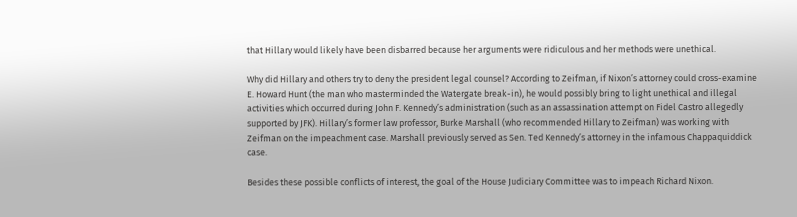that Hillary would likely have been disbarred because her arguments were ridiculous and her methods were unethical.

Why did Hillary and others try to deny the president legal counsel? According to Zeifman, if Nixon’s attorney could cross-examine E. Howard Hunt (the man who masterminded the Watergate break-in), he would possibly bring to light unethical and illegal activities which occurred during John F. Kennedy’s administration (such as an assassination attempt on Fidel Castro allegedly supported by JFK). Hillary’s former law professor, Burke Marshall (who recommended Hillary to Zeifman) was working with Zeifman on the impeachment case. Marshall previously served as Sen. Ted Kennedy’s attorney in the infamous Chappaquiddick case.

Besides these possible conflicts of interest, the goal of the House Judiciary Committee was to impeach Richard Nixon.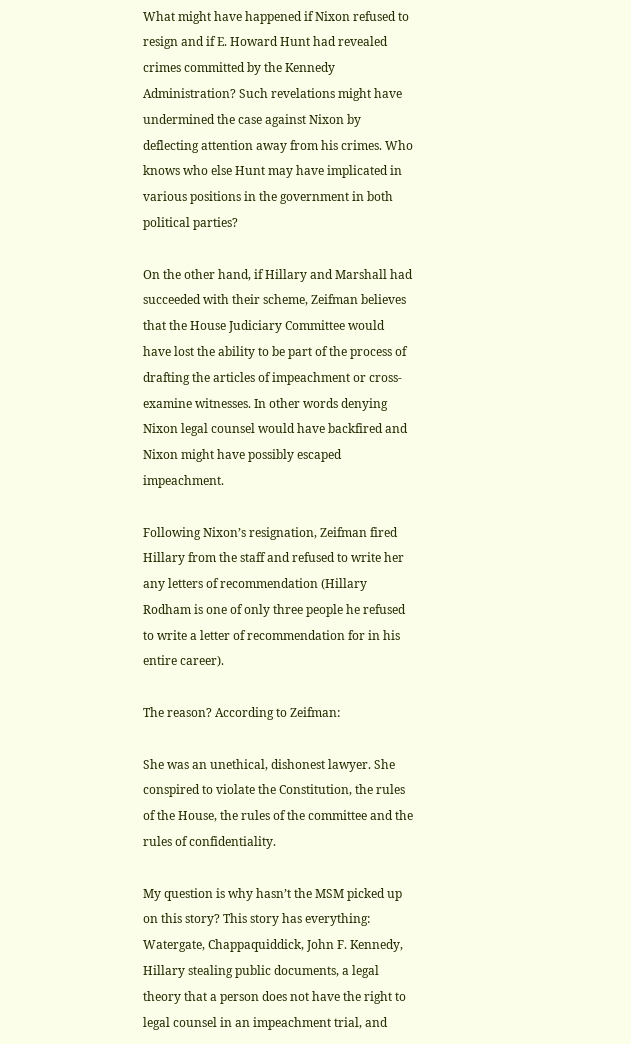What might have happened if Nixon refused to resign and if E. Howard Hunt had revealed crimes committed by the Kennedy Administration? Such revelations might have undermined the case against Nixon by deflecting attention away from his crimes. Who knows who else Hunt may have implicated in various positions in the government in both political parties?

On the other hand, if Hillary and Marshall had succeeded with their scheme, Zeifman believes that the House Judiciary Committee would have lost the ability to be part of the process of drafting the articles of impeachment or cross-examine witnesses. In other words denying Nixon legal counsel would have backfired and Nixon might have possibly escaped impeachment.

Following Nixon’s resignation, Zeifman fired Hillary from the staff and refused to write her any letters of recommendation (Hillary Rodham is one of only three people he refused to write a letter of recommendation for in his entire career).

The reason? According to Zeifman:

She was an unethical, dishonest lawyer. She conspired to violate the Constitution, the rules of the House, the rules of the committee and the rules of confidentiality.

My question is why hasn’t the MSM picked up on this story? This story has everything: Watergate, Chappaquiddick, John F. Kennedy, Hillary stealing public documents, a legal theory that a person does not have the right to legal counsel in an impeachment trial, and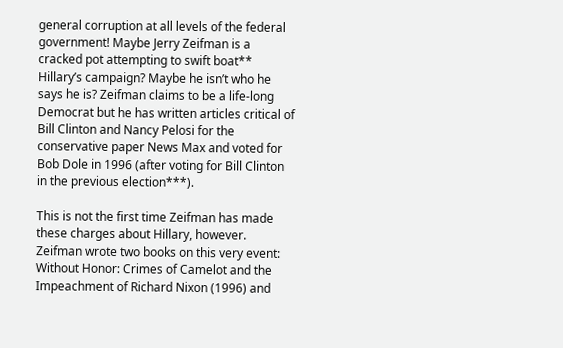general corruption at all levels of the federal government! Maybe Jerry Zeifman is a cracked pot attempting to swift boat** Hillary’s campaign? Maybe he isn’t who he says he is? Zeifman claims to be a life-long Democrat but he has written articles critical of Bill Clinton and Nancy Pelosi for the conservative paper News Max and voted for Bob Dole in 1996 (after voting for Bill Clinton in the previous election***).

This is not the first time Zeifman has made these charges about Hillary, however. Zeifman wrote two books on this very event: Without Honor: Crimes of Camelot and the Impeachment of Richard Nixon (1996) and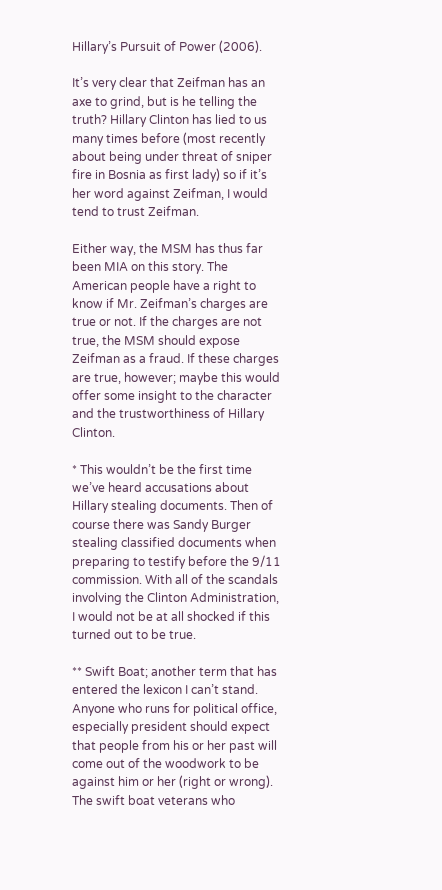Hillary’s Pursuit of Power (2006).

It’s very clear that Zeifman has an axe to grind, but is he telling the truth? Hillary Clinton has lied to us many times before (most recently about being under threat of sniper fire in Bosnia as first lady) so if it’s her word against Zeifman, I would tend to trust Zeifman.

Either way, the MSM has thus far been MIA on this story. The American people have a right to know if Mr. Zeifman’s charges are true or not. If the charges are not true, the MSM should expose Zeifman as a fraud. If these charges are true, however; maybe this would offer some insight to the character and the trustworthiness of Hillary Clinton.

* This wouldn’t be the first time we’ve heard accusations about Hillary stealing documents. Then of course there was Sandy Burger stealing classified documents when preparing to testify before the 9/11 commission. With all of the scandals involving the Clinton Administration, I would not be at all shocked if this turned out to be true.

** Swift Boat; another term that has entered the lexicon I can’t stand. Anyone who runs for political office, especially president should expect that people from his or her past will come out of the woodwork to be against him or her (right or wrong). The swift boat veterans who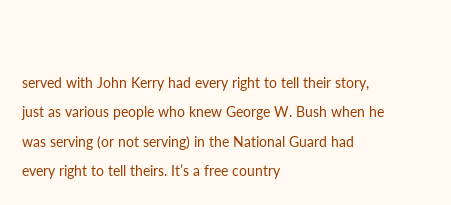served with John Kerry had every right to tell their story, just as various people who knew George W. Bush when he was serving (or not serving) in the National Guard had every right to tell theirs. It’s a free country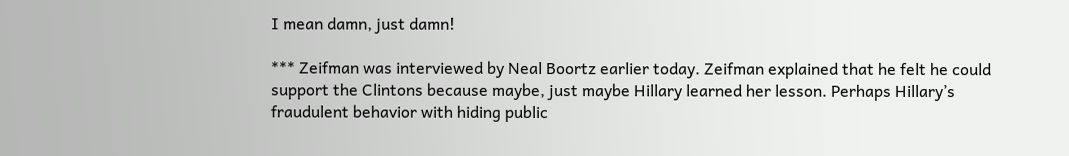I mean damn, just damn!

*** Zeifman was interviewed by Neal Boortz earlier today. Zeifman explained that he felt he could support the Clintons because maybe, just maybe Hillary learned her lesson. Perhaps Hillary’s fraudulent behavior with hiding public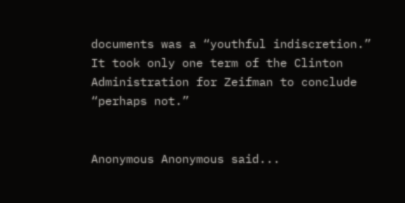documents was a “youthful indiscretion.” It took only one term of the Clinton Administration for Zeifman to conclude “perhaps not.”


Anonymous Anonymous said...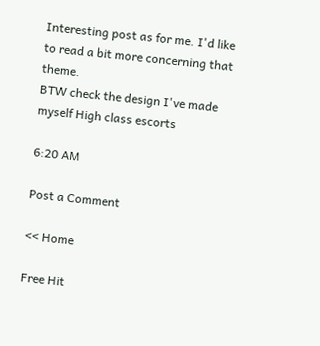Interesting post as for me. I'd like to read a bit more concerning that theme.
BTW check the design I've made myself High class escorts

6:20 AM

Post a Comment

<< Home

Free Hit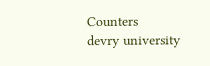Counters
devry university